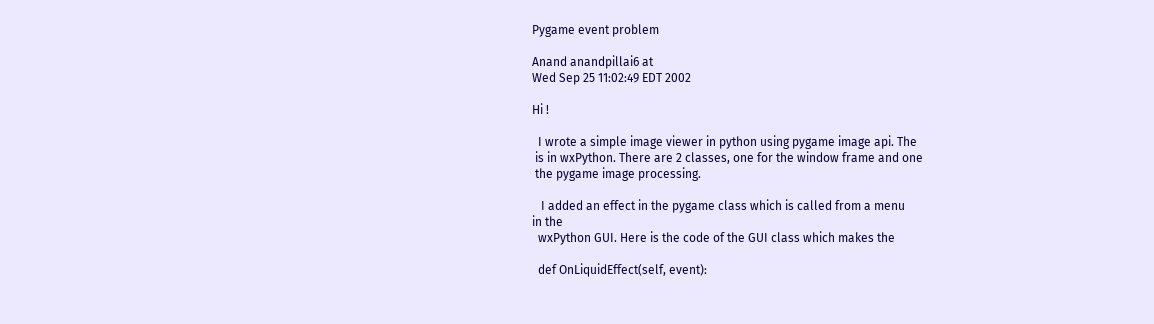Pygame event problem

Anand anandpillai6 at
Wed Sep 25 11:02:49 EDT 2002

Hi !

  I wrote a simple image viewer in python using pygame image api. The
 is in wxPython. There are 2 classes, one for the window frame and one
 the pygame image processing.

   I added an effect in the pygame class which is called from a menu
in the
  wxPython GUI. Here is the code of the GUI class which makes the

  def OnLiquidEffect(self, event):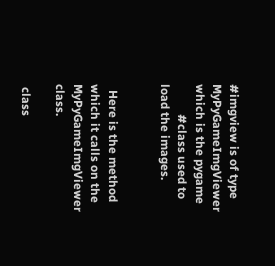#imgview is of type MyPyGameImgViewer which is the pygame
          #class used to load the images.


  Here is the method which it calls on the MyPyGameImgViewer class.

 class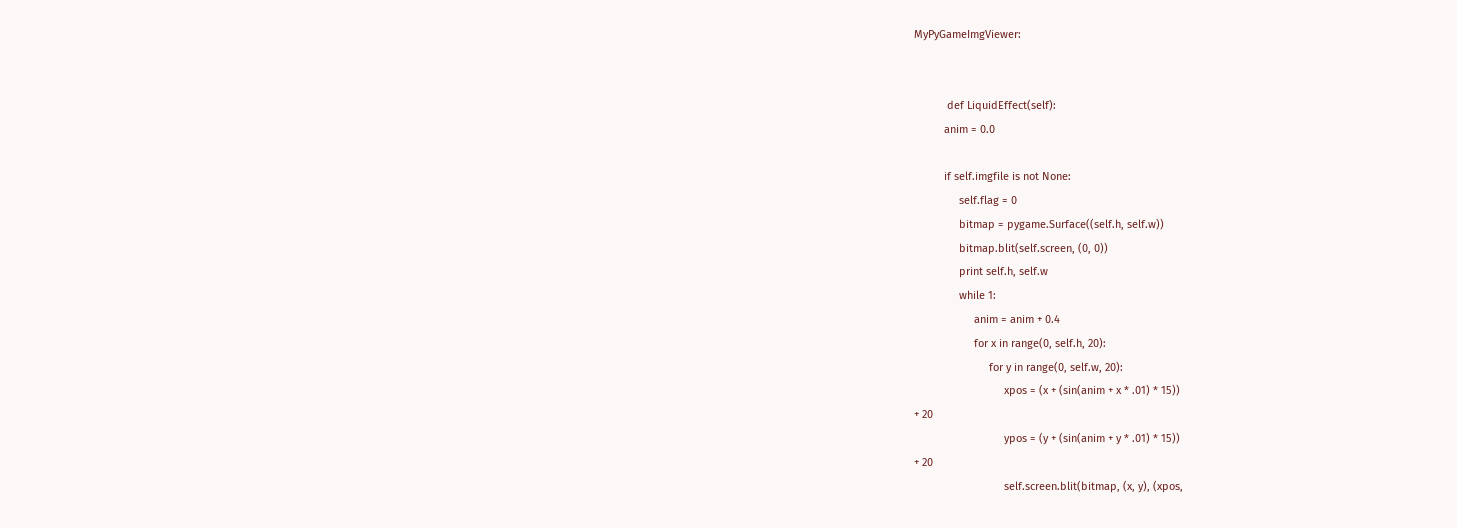MyPyGameImgViewer:


           def LiquidEffect(self):
          anim = 0.0

          if self.imgfile is not None:
               self.flag = 0
               bitmap = pygame.Surface((self.h, self.w))
               bitmap.blit(self.screen, (0, 0))
               print self.h, self.w
               while 1:
                    anim = anim + 0.4
                    for x in range(0, self.h, 20):
                         for y in range(0, self.w, 20):
                              xpos = (x + (sin(anim + x * .01) * 15))
+ 20
                              ypos = (y + (sin(anim + y * .01) * 15))
+ 20
                              self.screen.blit(bitmap, (x, y), (xpos,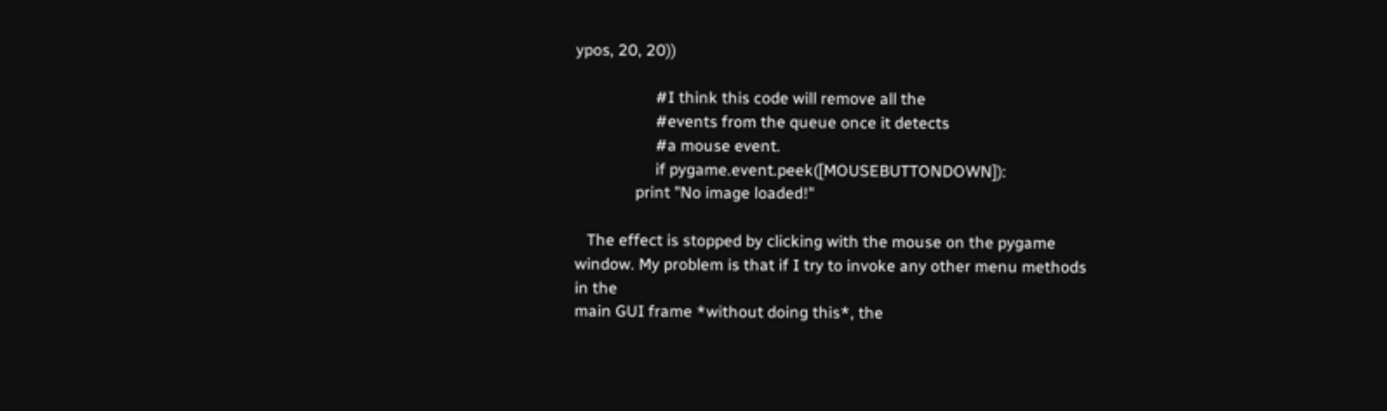ypos, 20, 20))

                    #I think this code will remove all the
                    #events from the queue once it detects
                    #a mouse event.
                    if pygame.event.peek([MOUSEBUTTONDOWN]):
               print "No image loaded!"

   The effect is stopped by clicking with the mouse on the pygame
window. My problem is that if I try to invoke any other menu methods
in the
main GUI frame *without doing this*, the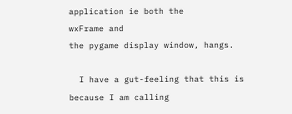application ie both the
wxFrame and
the pygame display window, hangs.

  I have a gut-feeling that this is because I am calling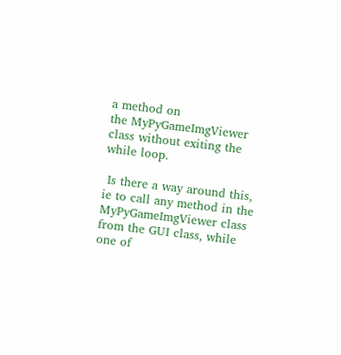a method on
the MyPyGameImgViewer class without exiting the while loop.

 Is there a way around this, ie to call any method in the
MyPyGameImgViewer class
from the GUI class, while one of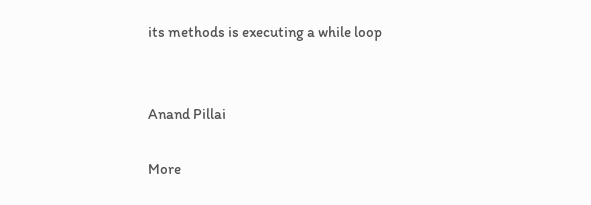its methods is executing a while loop


Anand Pillai

More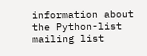information about the Python-list mailing list